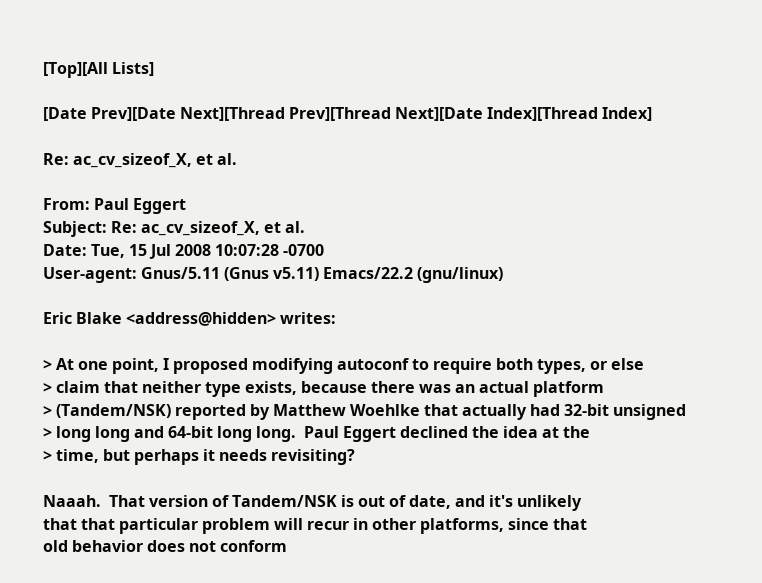[Top][All Lists]

[Date Prev][Date Next][Thread Prev][Thread Next][Date Index][Thread Index]

Re: ac_cv_sizeof_X, et al.

From: Paul Eggert
Subject: Re: ac_cv_sizeof_X, et al.
Date: Tue, 15 Jul 2008 10:07:28 -0700
User-agent: Gnus/5.11 (Gnus v5.11) Emacs/22.2 (gnu/linux)

Eric Blake <address@hidden> writes:

> At one point, I proposed modifying autoconf to require both types, or else
> claim that neither type exists, because there was an actual platform
> (Tandem/NSK) reported by Matthew Woehlke that actually had 32-bit unsigned
> long long and 64-bit long long.  Paul Eggert declined the idea at the
> time, but perhaps it needs revisiting?

Naaah.  That version of Tandem/NSK is out of date, and it's unlikely
that that particular problem will recur in other platforms, since that
old behavior does not conform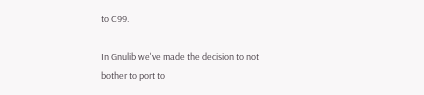to C99.

In Gnulib we've made the decision to not bother to port to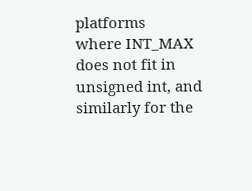platforms
where INT_MAX does not fit in unsigned int, and similarly for the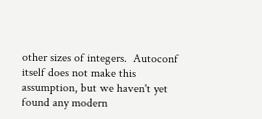other sizes of integers.  Autoconf itself does not make this
assumption, but we haven't yet found any modern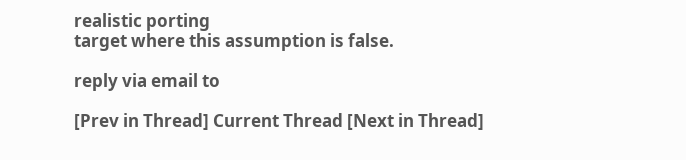realistic porting
target where this assumption is false.

reply via email to

[Prev in Thread] Current Thread [Next in Thread]